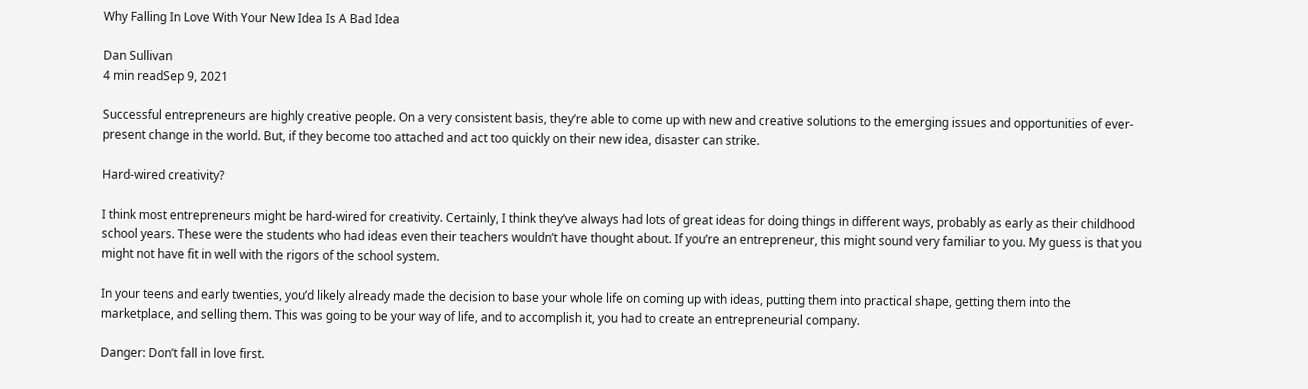Why Falling In Love With Your New Idea Is A Bad Idea

Dan Sullivan
4 min readSep 9, 2021

Successful entrepreneurs are highly creative people. On a very consistent basis, they’re able to come up with new and creative solutions to the emerging issues and opportunities of ever-present change in the world. But, if they become too attached and act too quickly on their new idea, disaster can strike.

Hard-wired creativity?

I think most entrepreneurs might be hard-wired for creativity. Certainly, I think they’ve always had lots of great ideas for doing things in different ways, probably as early as their childhood school years. These were the students who had ideas even their teachers wouldn’t have thought about. If you’re an entrepreneur, this might sound very familiar to you. My guess is that you might not have fit in well with the rigors of the school system.

In your teens and early twenties, you’d likely already made the decision to base your whole life on coming up with ideas, putting them into practical shape, getting them into the marketplace, and selling them. This was going to be your way of life, and to accomplish it, you had to create an entrepreneurial company.

Danger: Don’t fall in love first.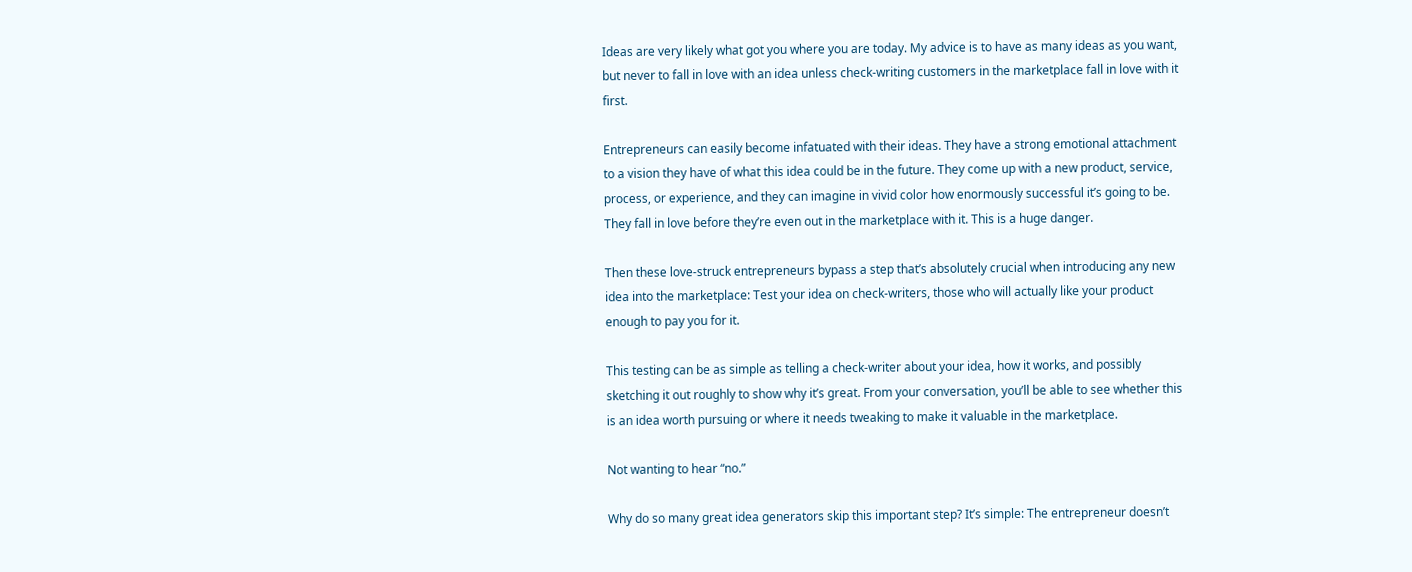Ideas are very likely what got you where you are today. My advice is to have as many ideas as you want, but never to fall in love with an idea unless check-writing customers in the marketplace fall in love with it first.

Entrepreneurs can easily become infatuated with their ideas. They have a strong emotional attachment to a vision they have of what this idea could be in the future. They come up with a new product, service, process, or experience, and they can imagine in vivid color how enormously successful it’s going to be. They fall in love before they’re even out in the marketplace with it. This is a huge danger.

Then these love-struck entrepreneurs bypass a step that’s absolutely crucial when introducing any new idea into the marketplace: Test your idea on check-writers, those who will actually like your product enough to pay you for it.

This testing can be as simple as telling a check-writer about your idea, how it works, and possibly sketching it out roughly to show why it’s great. From your conversation, you’ll be able to see whether this is an idea worth pursuing or where it needs tweaking to make it valuable in the marketplace.

Not wanting to hear “no.”

Why do so many great idea generators skip this important step? It’s simple: The entrepreneur doesn’t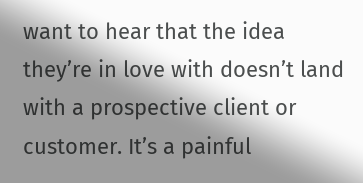want to hear that the idea they’re in love with doesn’t land with a prospective client or customer. It’s a painful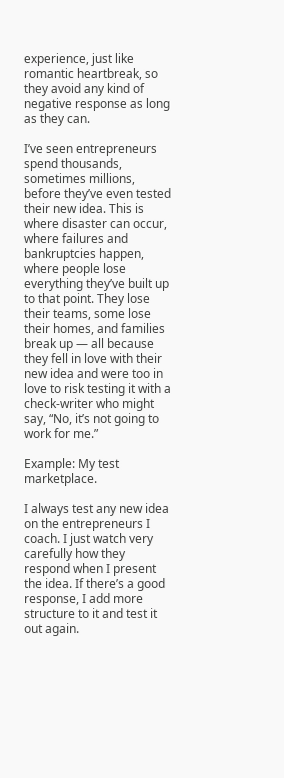experience, just like romantic heartbreak, so they avoid any kind of negative response as long as they can.

I’ve seen entrepreneurs spend thousands, sometimes millions, before they’ve even tested their new idea. This is where disaster can occur, where failures and bankruptcies happen, where people lose everything they’ve built up to that point. They lose their teams, some lose their homes, and families break up — all because they fell in love with their new idea and were too in love to risk testing it with a check-writer who might say, “No, it’s not going to work for me.”

Example: My test marketplace.

I always test any new idea on the entrepreneurs I coach. I just watch very carefully how they respond when I present the idea. If there’s a good response, I add more structure to it and test it out again.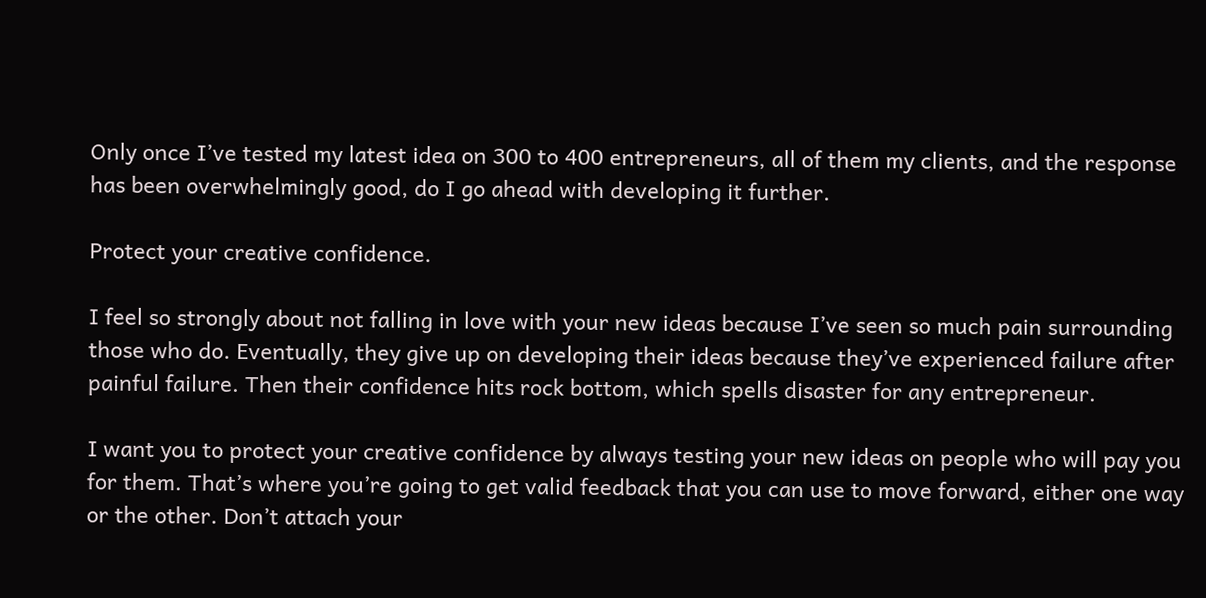Only once I’ve tested my latest idea on 300 to 400 entrepreneurs, all of them my clients, and the response has been overwhelmingly good, do I go ahead with developing it further.

Protect your creative confidence.

I feel so strongly about not falling in love with your new ideas because I’ve seen so much pain surrounding those who do. Eventually, they give up on developing their ideas because they’ve experienced failure after painful failure. Then their confidence hits rock bottom, which spells disaster for any entrepreneur.

I want you to protect your creative confidence by always testing your new ideas on people who will pay you for them. That’s where you’re going to get valid feedback that you can use to move forward, either one way or the other. Don’t attach your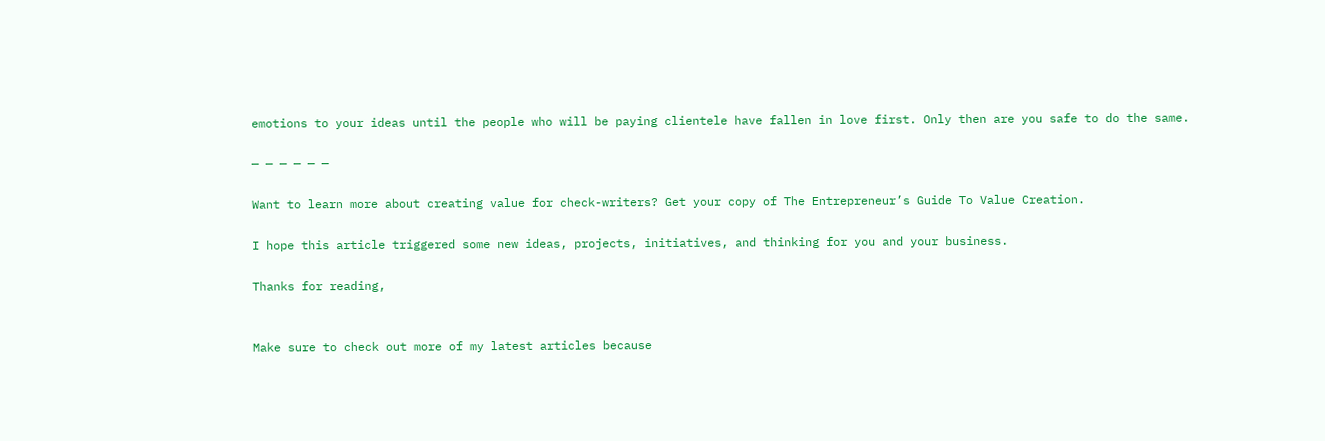emotions to your ideas until the people who will be paying clientele have fallen in love first. Only then are you safe to do the same.

— — — — — —

Want to learn more about creating value for check-writers? Get your copy of The Entrepreneur’s Guide To Value Creation.

I hope this article triggered some new ideas, projects, initiatives, and thinking for you and your business.

Thanks for reading,


Make sure to check out more of my latest articles because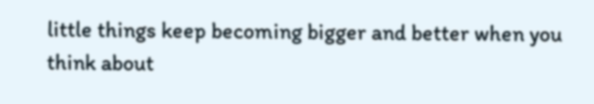little things keep becoming bigger and better when you think about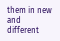them in new and different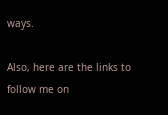ways.

Also, here are the links to follow me on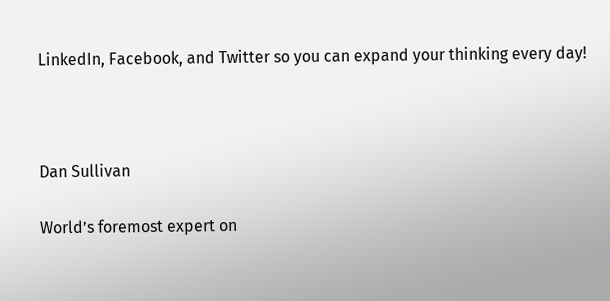LinkedIn, Facebook, and Twitter so you can expand your thinking every day!



Dan Sullivan

World’s foremost expert on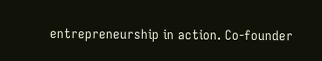entrepreneurship in action. Co-founder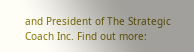and President of The Strategic Coach Inc. Find out more: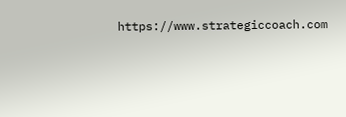https://www.strategiccoach.com